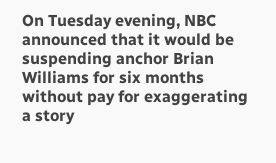On Tuesday evening, NBC announced that it would be suspending anchor Brian Williams for six months without pay for exaggerating a story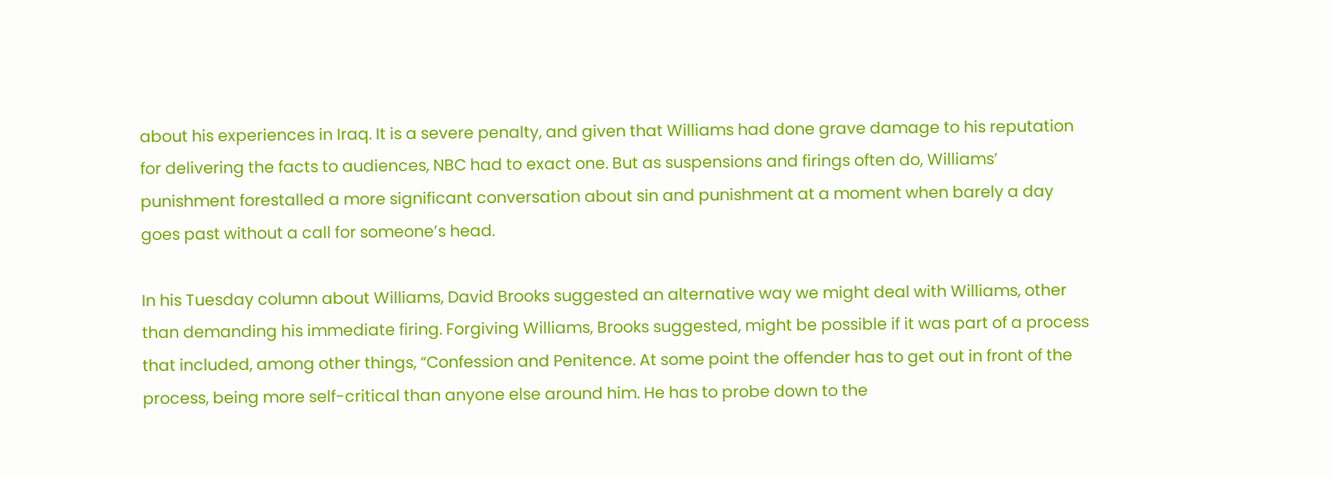about his experiences in Iraq. It is a severe penalty, and given that Williams had done grave damage to his reputation for delivering the facts to audiences, NBC had to exact one. But as suspensions and firings often do, Williams’ punishment forestalled a more significant conversation about sin and punishment at a moment when barely a day goes past without a call for someone’s head.

In his Tuesday column about Williams, David Brooks suggested an alternative way we might deal with Williams, other than demanding his immediate firing. Forgiving Williams, Brooks suggested, might be possible if it was part of a process that included, among other things, “Confession and Penitence. At some point the offender has to get out in front of the process, being more self-critical than anyone else around him. He has to probe down to the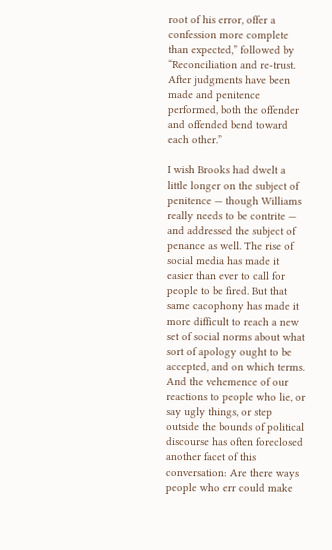root of his error, offer a confession more complete than expected,” followed by “Reconciliation and re-trust. After judgments have been made and penitence performed, both the offender and offended bend toward each other.”

I wish Brooks had dwelt a little longer on the subject of penitence — though Williams really needs to be contrite — and addressed the subject of penance as well. The rise of social media has made it easier than ever to call for people to be fired. But that same cacophony has made it more difficult to reach a new set of social norms about what sort of apology ought to be accepted, and on which terms. And the vehemence of our reactions to people who lie, or say ugly things, or step outside the bounds of political discourse has often foreclosed another facet of this conversation: Are there ways people who err could make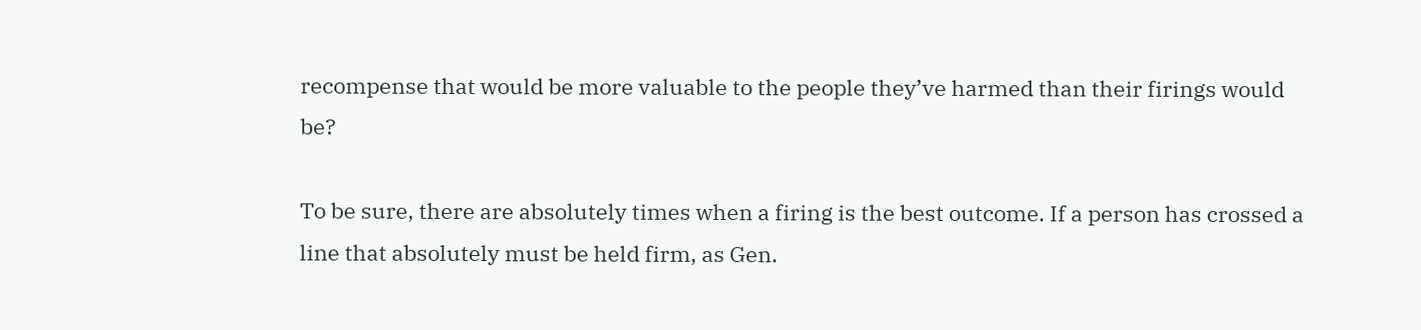recompense that would be more valuable to the people they’ve harmed than their firings would be?

To be sure, there are absolutely times when a firing is the best outcome. If a person has crossed a line that absolutely must be held firm, as Gen.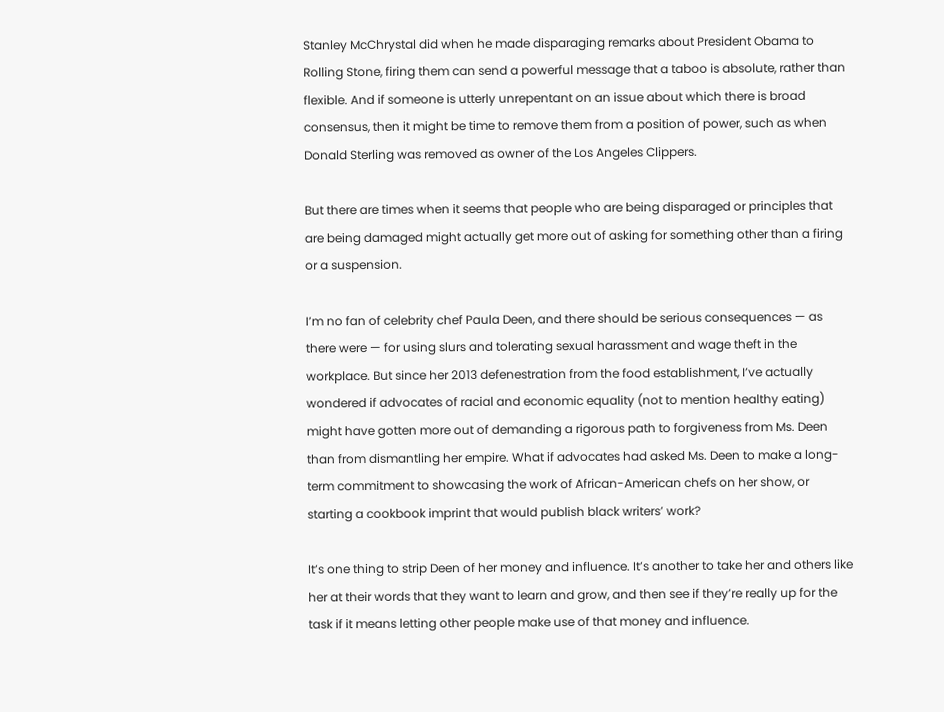Stanley McChrystal did when he made disparaging remarks about President Obama to Rolling Stone, firing them can send a powerful message that a taboo is absolute, rather than flexible. And if someone is utterly unrepentant on an issue about which there is broad consensus, then it might be time to remove them from a position of power, such as when Donald Sterling was removed as owner of the Los Angeles Clippers.

But there are times when it seems that people who are being disparaged or principles that are being damaged might actually get more out of asking for something other than a firing or a suspension.

I’m no fan of celebrity chef Paula Deen, and there should be serious consequences — as there were — for using slurs and tolerating sexual harassment and wage theft in the workplace. But since her 2013 defenestration from the food establishment, I’ve actually wondered if advocates of racial and economic equality (not to mention healthy eating) might have gotten more out of demanding a rigorous path to forgiveness from Ms. Deen than from dismantling her empire. What if advocates had asked Ms. Deen to make a long-term commitment to showcasing the work of African-American chefs on her show, or starting a cookbook imprint that would publish black writers’ work?

It’s one thing to strip Deen of her money and influence. It’s another to take her and others like her at their words that they want to learn and grow, and then see if they’re really up for the task if it means letting other people make use of that money and influence.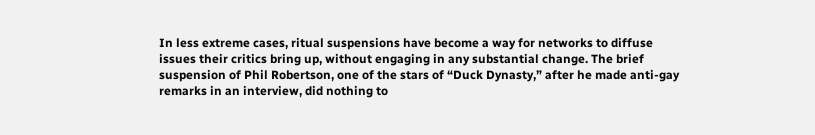In less extreme cases, ritual suspensions have become a way for networks to diffuse issues their critics bring up, without engaging in any substantial change. The brief suspension of Phil Robertson, one of the stars of “Duck Dynasty,” after he made anti-gay remarks in an interview, did nothing to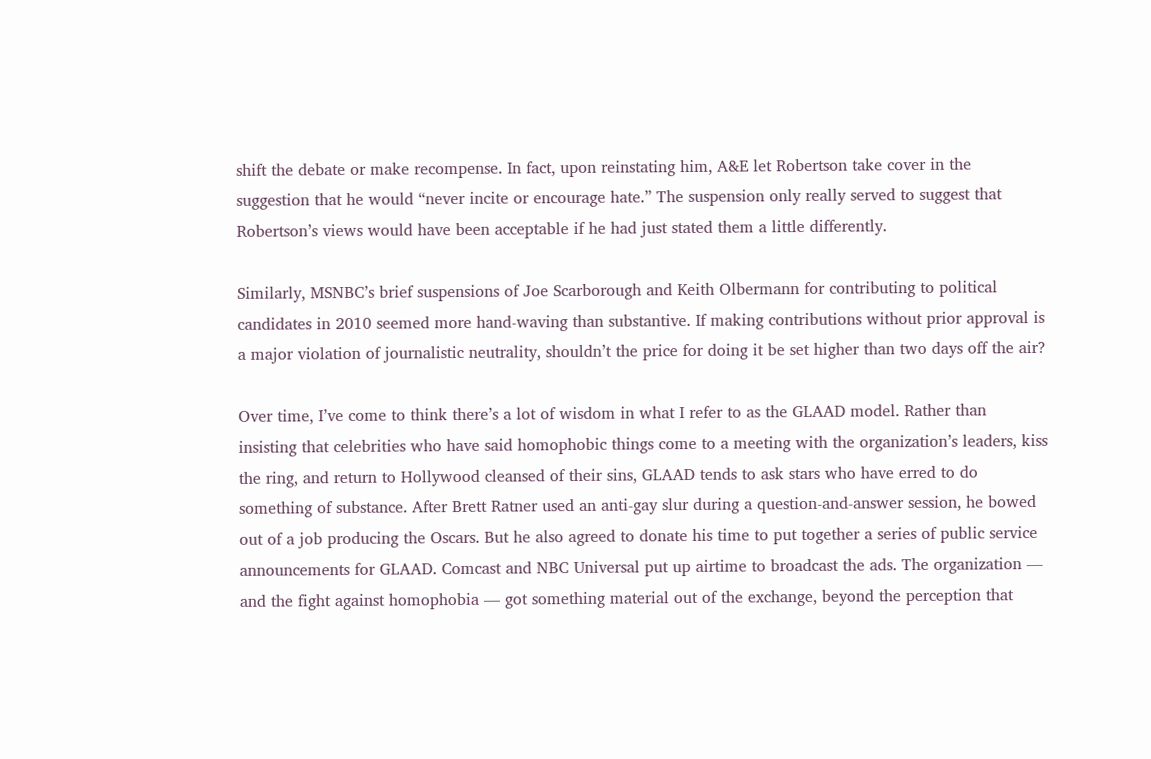shift the debate or make recompense. In fact, upon reinstating him, A&E let Robertson take cover in the suggestion that he would “never incite or encourage hate.” The suspension only really served to suggest that Robertson’s views would have been acceptable if he had just stated them a little differently.

Similarly, MSNBC’s brief suspensions of Joe Scarborough and Keith Olbermann for contributing to political candidates in 2010 seemed more hand-waving than substantive. If making contributions without prior approval is a major violation of journalistic neutrality, shouldn’t the price for doing it be set higher than two days off the air?

Over time, I’ve come to think there’s a lot of wisdom in what I refer to as the GLAAD model. Rather than insisting that celebrities who have said homophobic things come to a meeting with the organization’s leaders, kiss the ring, and return to Hollywood cleansed of their sins, GLAAD tends to ask stars who have erred to do something of substance. After Brett Ratner used an anti-gay slur during a question-and-answer session, he bowed out of a job producing the Oscars. But he also agreed to donate his time to put together a series of public service announcements for GLAAD. Comcast and NBC Universal put up airtime to broadcast the ads. The organization — and the fight against homophobia — got something material out of the exchange, beyond the perception that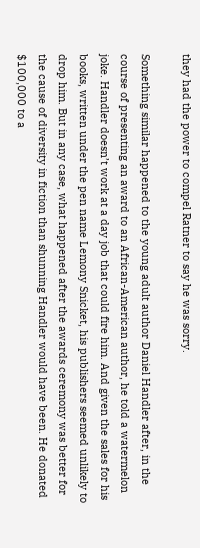they had the power to compel Ratner to say he was sorry.

Something similar happened to the young adult author Daniel Handler after, in the course of presenting an award to an African-American author, he told a watermelon joke. Handler doesn’t work at a day job that could fire him. And given the sales for his books, written under the pen name Lemony Snicket, his publishers seemed unlikely to drop him. But in any case, what happened after the awards ceremony was better for the cause of diversity in fiction than shunning Handler would have been. He donated $100,000 to a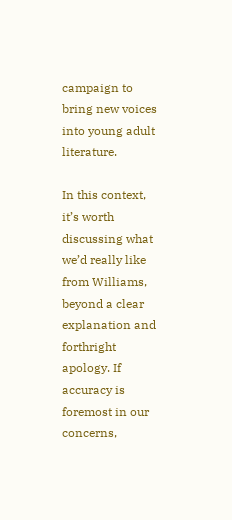campaign to bring new voices into young adult literature.

In this context, it’s worth discussing what we’d really like from Williams, beyond a clear explanation and forthright apology. If accuracy is foremost in our concerns,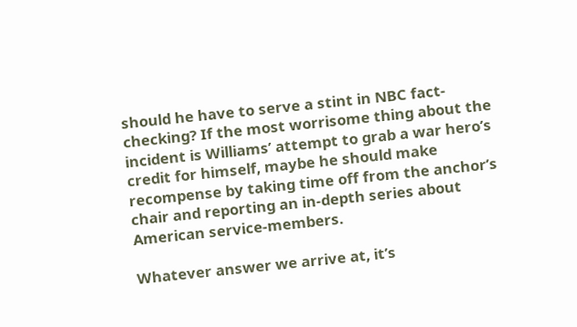should he have to serve a stint in NBC fact-checking? If the most worrisome thing about the incident is Williams’ attempt to grab a war hero’s credit for himself, maybe he should make recompense by taking time off from the anchor’s chair and reporting an in-depth series about American service-members.

Whatever answer we arrive at, it’s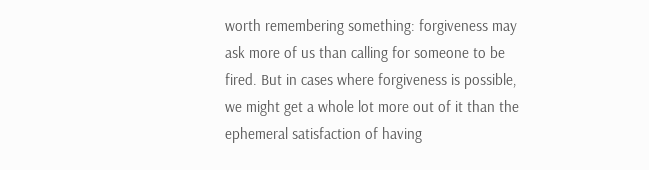worth remembering something: forgiveness may ask more of us than calling for someone to be fired. But in cases where forgiveness is possible, we might get a whole lot more out of it than the ephemeral satisfaction of having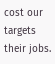cost our targets their jobs.